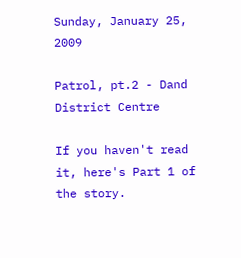Sunday, January 25, 2009

Patrol, pt.2 - Dand District Centre

If you haven't read it, here's Part 1 of the story.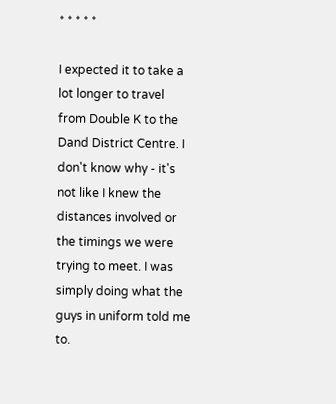* * * * *

I expected it to take a lot longer to travel from Double K to the Dand District Centre. I don't know why - it's not like I knew the distances involved or the timings we were trying to meet. I was simply doing what the guys in uniform told me to.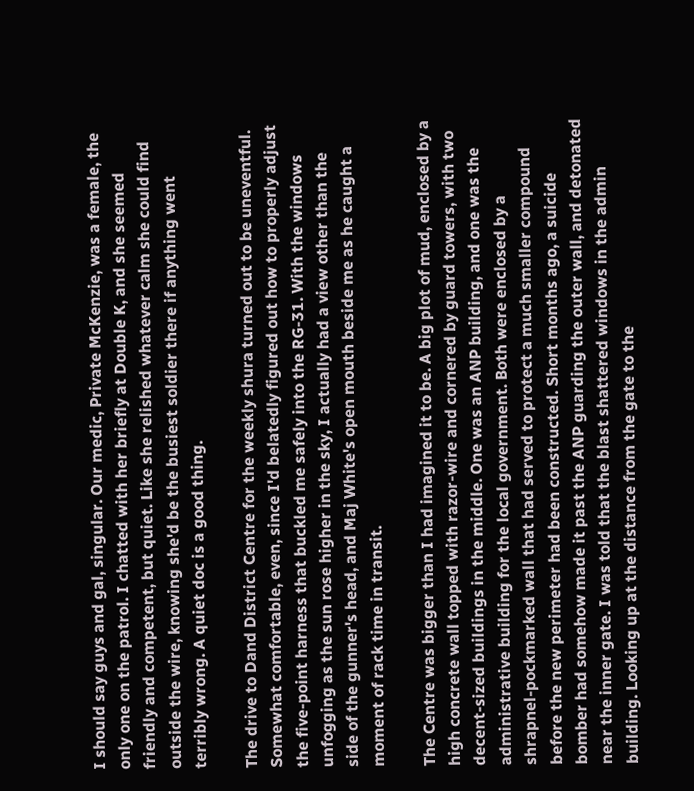I should say guys and gal, singular. Our medic, Private McKenzie, was a female, the only one on the patrol. I chatted with her briefly at Double K, and she seemed friendly and competent, but quiet. Like she relished whatever calm she could find outside the wire, knowing she'd be the busiest soldier there if anything went terribly wrong. A quiet doc is a good thing.

The drive to Dand District Centre for the weekly shura turned out to be uneventful. Somewhat comfortable, even, since I'd belatedly figured out how to properly adjust the five-point harness that buckled me safely into the RG-31. With the windows unfogging as the sun rose higher in the sky, I actually had a view other than the side of the gunner's head, and Maj White's open mouth beside me as he caught a moment of rack time in transit.

The Centre was bigger than I had imagined it to be. A big plot of mud, enclosed by a high concrete wall topped with razor-wire and cornered by guard towers, with two decent-sized buildings in the middle. One was an ANP building, and one was the administrative building for the local government. Both were enclosed by a shrapnel-pockmarked wall that had served to protect a much smaller compound before the new perimeter had been constructed. Short months ago, a suicide bomber had somehow made it past the ANP guarding the outer wall, and detonated near the inner gate. I was told that the blast shattered windows in the admin building. Looking up at the distance from the gate to the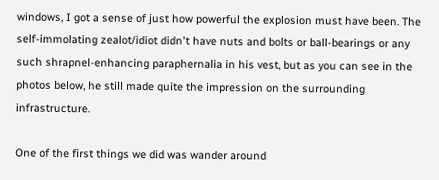windows, I got a sense of just how powerful the explosion must have been. The self-immolating zealot/idiot didn't have nuts and bolts or ball-bearings or any such shrapnel-enhancing paraphernalia in his vest, but as you can see in the photos below, he still made quite the impression on the surrounding infrastructure.

One of the first things we did was wander around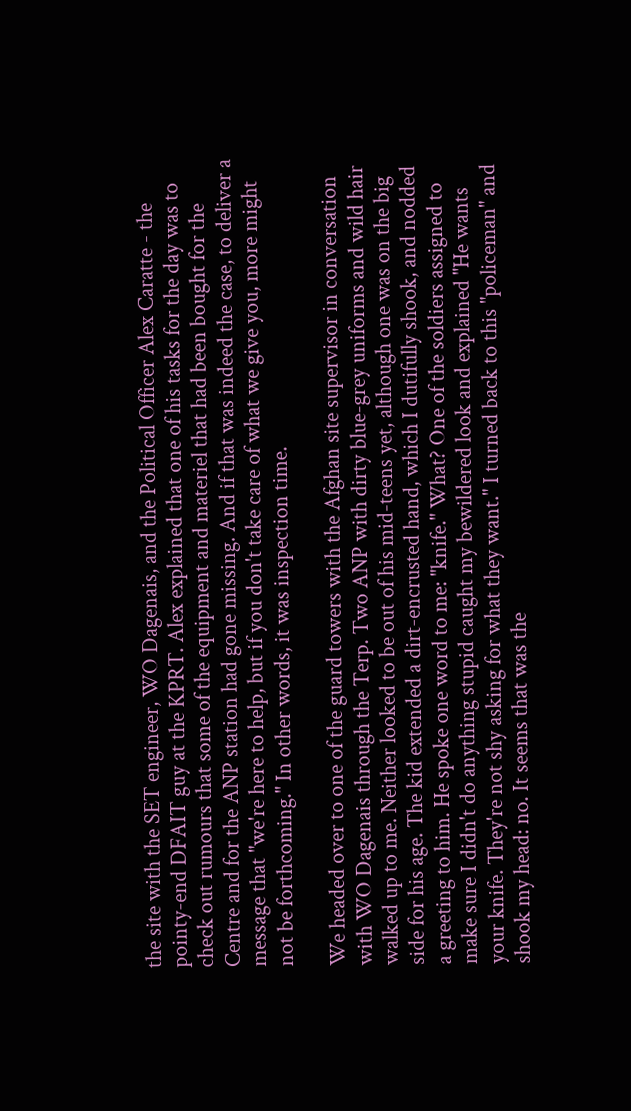the site with the SET engineer, WO Dagenais, and the Political Officer Alex Caratte - the pointy-end DFAIT guy at the KPRT. Alex explained that one of his tasks for the day was to check out rumours that some of the equipment and materiel that had been bought for the Centre and for the ANP station had gone missing. And if that was indeed the case, to deliver a message that "we're here to help, but if you don't take care of what we give you, more might not be forthcoming." In other words, it was inspection time.

We headed over to one of the guard towers with the Afghan site supervisor in conversation with WO Dagenais through the Terp. Two ANP with dirty blue-grey uniforms and wild hair walked up to me. Neither looked to be out of his mid-teens yet, although one was on the big side for his age. The kid extended a dirt-encrusted hand, which I dutifully shook, and nodded a greeting to him. He spoke one word to me: "knife." What? One of the soldiers assigned to make sure I didn't do anything stupid caught my bewildered look and explained "He wants your knife. They're not shy asking for what they want." I turned back to this "policeman" and shook my head: no. It seems that was the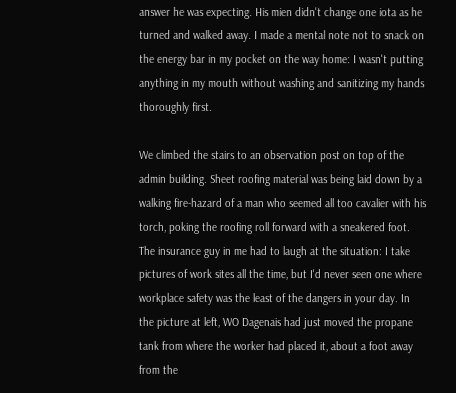answer he was expecting. His mien didn't change one iota as he turned and walked away. I made a mental note not to snack on the energy bar in my pocket on the way home: I wasn't putting anything in my mouth without washing and sanitizing my hands thoroughly first.

We climbed the stairs to an observation post on top of the admin building. Sheet roofing material was being laid down by a walking fire-hazard of a man who seemed all too cavalier with his torch, poking the roofing roll forward with a sneakered foot. The insurance guy in me had to laugh at the situation: I take pictures of work sites all the time, but I'd never seen one where workplace safety was the least of the dangers in your day. In the picture at left, WO Dagenais had just moved the propane tank from where the worker had placed it, about a foot away from the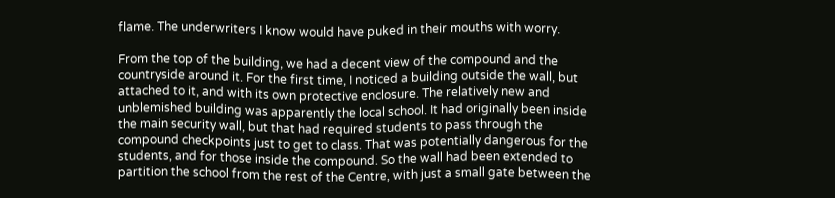flame. The underwriters I know would have puked in their mouths with worry.

From the top of the building, we had a decent view of the compound and the countryside around it. For the first time, I noticed a building outside the wall, but attached to it, and with its own protective enclosure. The relatively new and unblemished building was apparently the local school. It had originally been inside the main security wall, but that had required students to pass through the compound checkpoints just to get to class. That was potentially dangerous for the students, and for those inside the compound. So the wall had been extended to partition the school from the rest of the Centre, with just a small gate between the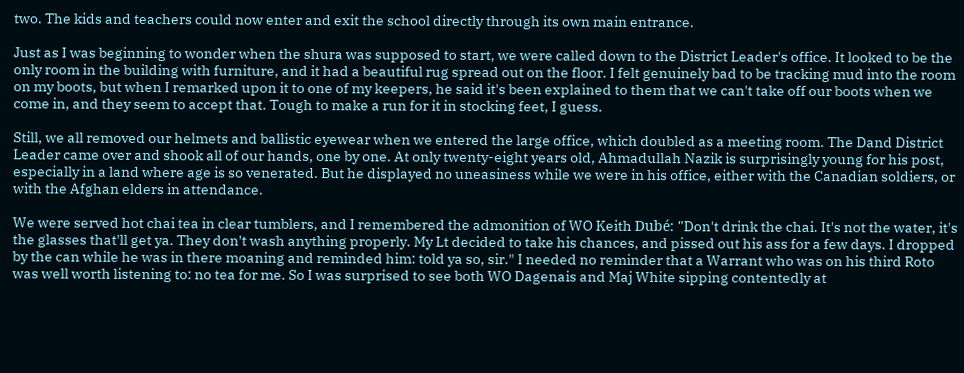two. The kids and teachers could now enter and exit the school directly through its own main entrance.

Just as I was beginning to wonder when the shura was supposed to start, we were called down to the District Leader's office. It looked to be the only room in the building with furniture, and it had a beautiful rug spread out on the floor. I felt genuinely bad to be tracking mud into the room on my boots, but when I remarked upon it to one of my keepers, he said it's been explained to them that we can't take off our boots when we come in, and they seem to accept that. Tough to make a run for it in stocking feet, I guess.

Still, we all removed our helmets and ballistic eyewear when we entered the large office, which doubled as a meeting room. The Dand District Leader came over and shook all of our hands, one by one. At only twenty-eight years old, Ahmadullah Nazik is surprisingly young for his post, especially in a land where age is so venerated. But he displayed no uneasiness while we were in his office, either with the Canadian soldiers, or with the Afghan elders in attendance.

We were served hot chai tea in clear tumblers, and I remembered the admonition of WO Keith Dubé: "Don't drink the chai. It's not the water, it's the glasses that'll get ya. They don't wash anything properly. My Lt decided to take his chances, and pissed out his ass for a few days. I dropped by the can while he was in there moaning and reminded him: told ya so, sir." I needed no reminder that a Warrant who was on his third Roto was well worth listening to: no tea for me. So I was surprised to see both WO Dagenais and Maj White sipping contentedly at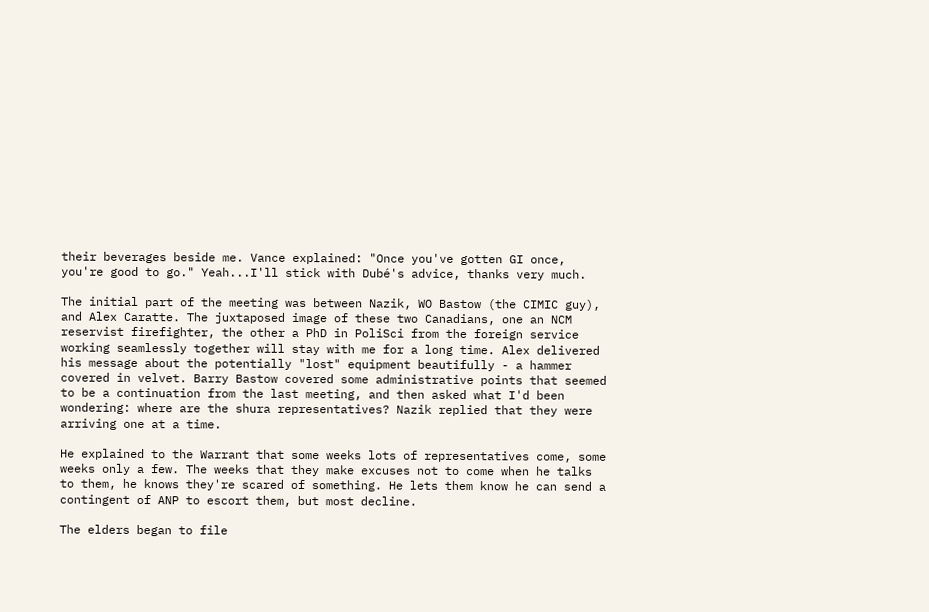their beverages beside me. Vance explained: "Once you've gotten GI once, you're good to go." Yeah...I'll stick with Dubé's advice, thanks very much.

The initial part of the meeting was between Nazik, WO Bastow (the CIMIC guy), and Alex Caratte. The juxtaposed image of these two Canadians, one an NCM reservist firefighter, the other a PhD in PoliSci from the foreign service working seamlessly together will stay with me for a long time. Alex delivered his message about the potentially "lost" equipment beautifully - a hammer covered in velvet. Barry Bastow covered some administrative points that seemed to be a continuation from the last meeting, and then asked what I'd been wondering: where are the shura representatives? Nazik replied that they were arriving one at a time.

He explained to the Warrant that some weeks lots of representatives come, some weeks only a few. The weeks that they make excuses not to come when he talks to them, he knows they're scared of something. He lets them know he can send a contingent of ANP to escort them, but most decline.

The elders began to file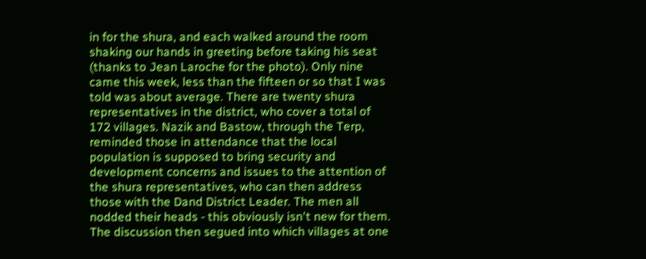in for the shura, and each walked around the room shaking our hands in greeting before taking his seat (thanks to Jean Laroche for the photo). Only nine came this week, less than the fifteen or so that I was told was about average. There are twenty shura representatives in the district, who cover a total of 172 villages. Nazik and Bastow, through the Terp, reminded those in attendance that the local population is supposed to bring security and development concerns and issues to the attention of the shura representatives, who can then address those with the Dand District Leader. The men all nodded their heads - this obviously isn't new for them. The discussion then segued into which villages at one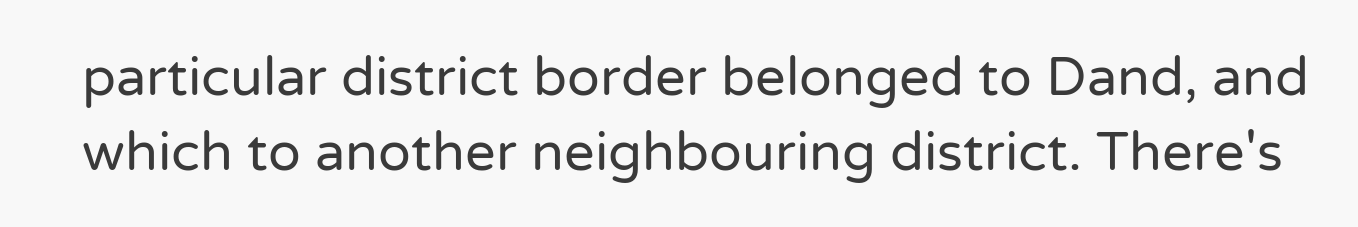particular district border belonged to Dand, and which to another neighbouring district. There's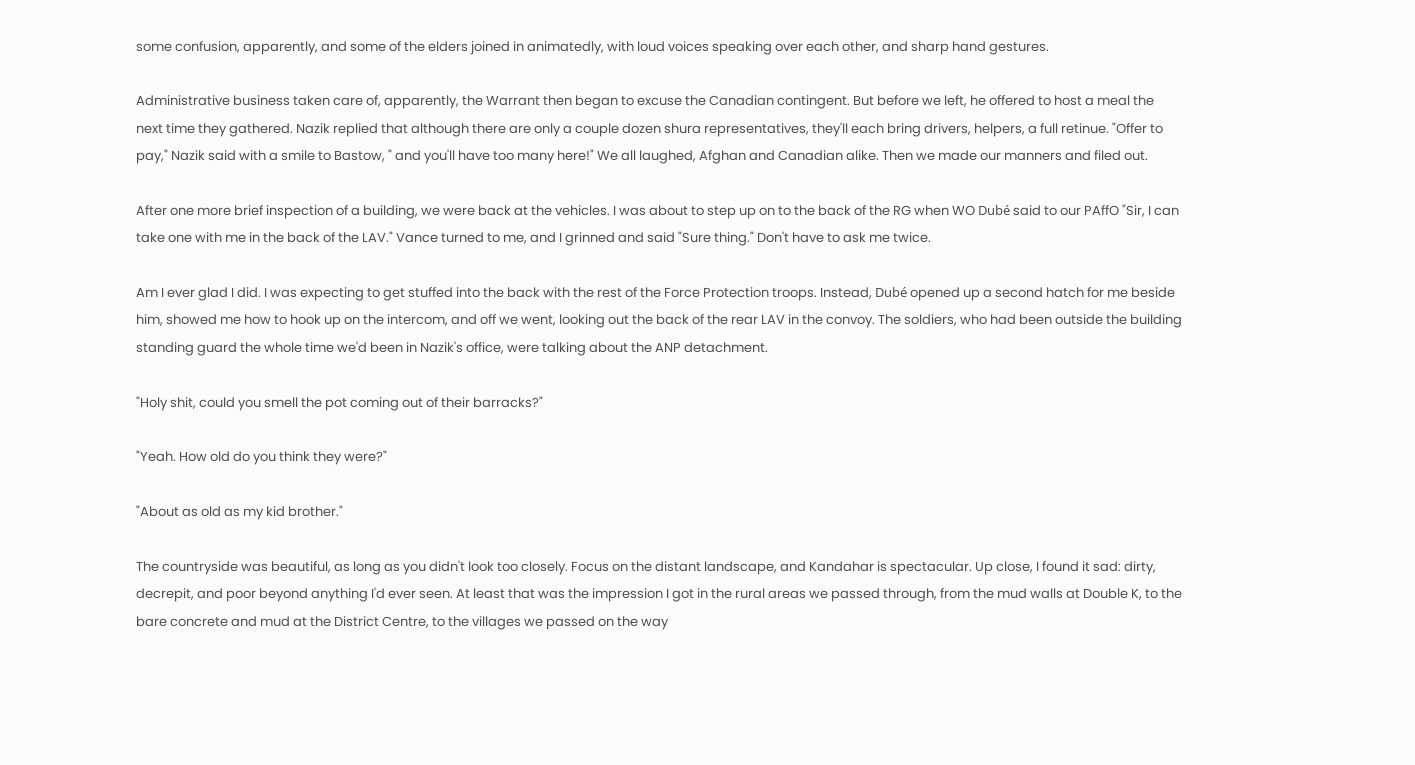some confusion, apparently, and some of the elders joined in animatedly, with loud voices speaking over each other, and sharp hand gestures.

Administrative business taken care of, apparently, the Warrant then began to excuse the Canadian contingent. But before we left, he offered to host a meal the next time they gathered. Nazik replied that although there are only a couple dozen shura representatives, they'll each bring drivers, helpers, a full retinue. "Offer to pay," Nazik said with a smile to Bastow, " and you'll have too many here!" We all laughed, Afghan and Canadian alike. Then we made our manners and filed out.

After one more brief inspection of a building, we were back at the vehicles. I was about to step up on to the back of the RG when WO Dubé said to our PAffO "Sir, I can take one with me in the back of the LAV." Vance turned to me, and I grinned and said "Sure thing." Don't have to ask me twice.

Am I ever glad I did. I was expecting to get stuffed into the back with the rest of the Force Protection troops. Instead, Dubé opened up a second hatch for me beside him, showed me how to hook up on the intercom, and off we went, looking out the back of the rear LAV in the convoy. The soldiers, who had been outside the building standing guard the whole time we'd been in Nazik's office, were talking about the ANP detachment.

"Holy shit, could you smell the pot coming out of their barracks?"

"Yeah. How old do you think they were?"

"About as old as my kid brother."

The countryside was beautiful, as long as you didn't look too closely. Focus on the distant landscape, and Kandahar is spectacular. Up close, I found it sad: dirty, decrepit, and poor beyond anything I'd ever seen. At least that was the impression I got in the rural areas we passed through, from the mud walls at Double K, to the bare concrete and mud at the District Centre, to the villages we passed on the way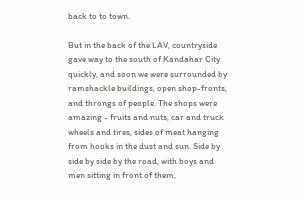back to to town.

But in the back of the LAV, countryside gave way to the south of Kandahar City quickly, and soon we were surrounded by ramshackle buildings, open shop-fronts, and throngs of people. The shops were amazing - fruits and nuts, car and truck wheels and tires, sides of meat hanging from hooks in the dust and sun. Side by side by side by the road, with boys and men sitting in front of them,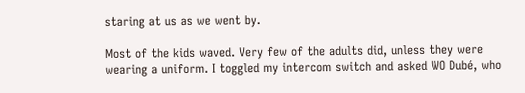staring at us as we went by.

Most of the kids waved. Very few of the adults did, unless they were wearing a uniform. I toggled my intercom switch and asked WO Dubé, who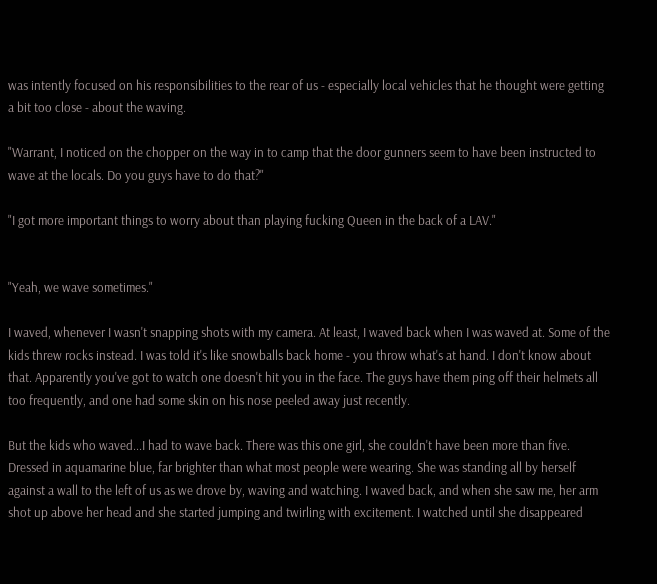was intently focused on his responsibilities to the rear of us - especially local vehicles that he thought were getting a bit too close - about the waving.

"Warrant, I noticed on the chopper on the way in to camp that the door gunners seem to have been instructed to wave at the locals. Do you guys have to do that?"

"I got more important things to worry about than playing fucking Queen in the back of a LAV."


"Yeah, we wave sometimes."

I waved, whenever I wasn't snapping shots with my camera. At least, I waved back when I was waved at. Some of the kids threw rocks instead. I was told it's like snowballs back home - you throw what's at hand. I don't know about that. Apparently you've got to watch one doesn't hit you in the face. The guys have them ping off their helmets all too frequently, and one had some skin on his nose peeled away just recently.

But the kids who waved...I had to wave back. There was this one girl, she couldn't have been more than five. Dressed in aquamarine blue, far brighter than what most people were wearing. She was standing all by herself against a wall to the left of us as we drove by, waving and watching. I waved back, and when she saw me, her arm shot up above her head and she started jumping and twirling with excitement. I watched until she disappeared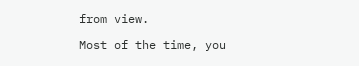from view.

Most of the time, you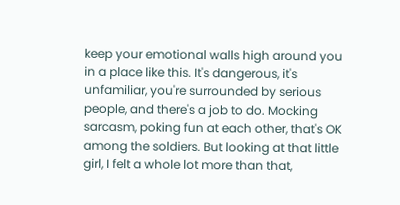keep your emotional walls high around you in a place like this. It's dangerous, it's unfamiliar, you're surrounded by serious people, and there's a job to do. Mocking sarcasm, poking fun at each other, that's OK among the soldiers. But looking at that little girl, I felt a whole lot more than that,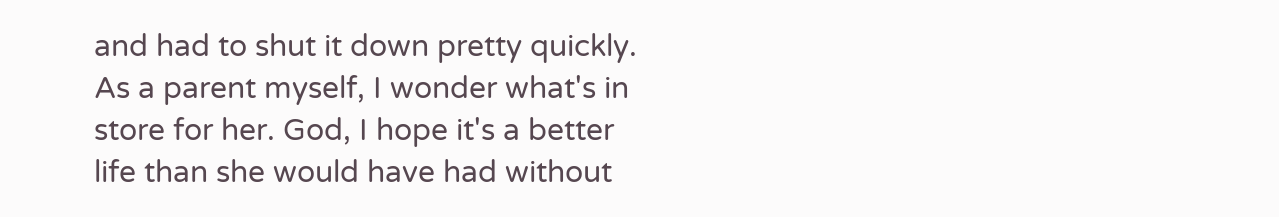and had to shut it down pretty quickly. As a parent myself, I wonder what's in store for her. God, I hope it's a better life than she would have had without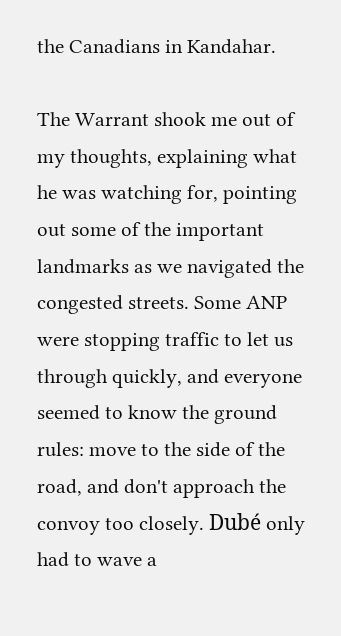the Canadians in Kandahar.

The Warrant shook me out of my thoughts, explaining what he was watching for, pointing out some of the important landmarks as we navigated the congested streets. Some ANP were stopping traffic to let us through quickly, and everyone seemed to know the ground rules: move to the side of the road, and don't approach the convoy too closely. Dubé only had to wave a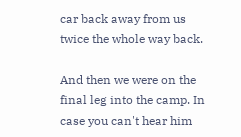car back away from us twice the whole way back.

And then we were on the final leg into the camp. In case you can't hear him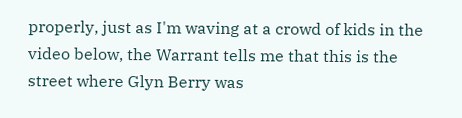properly, just as I'm waving at a crowd of kids in the video below, the Warrant tells me that this is the street where Glyn Berry was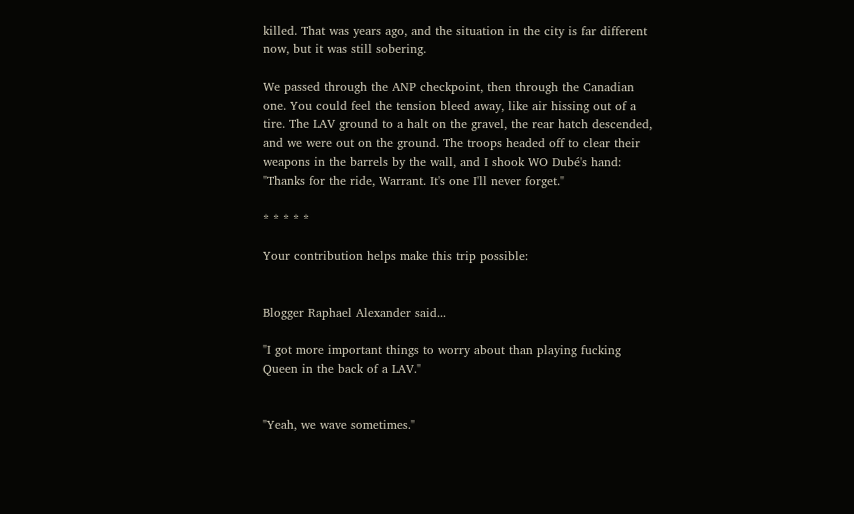killed. That was years ago, and the situation in the city is far different now, but it was still sobering.

We passed through the ANP checkpoint, then through the Canadian one. You could feel the tension bleed away, like air hissing out of a tire. The LAV ground to a halt on the gravel, the rear hatch descended, and we were out on the ground. The troops headed off to clear their weapons in the barrels by the wall, and I shook WO Dubé's hand: "Thanks for the ride, Warrant. It's one I'll never forget."

* * * * *

Your contribution helps make this trip possible:


Blogger Raphael Alexander said...

"I got more important things to worry about than playing fucking Queen in the back of a LAV."


"Yeah, we wave sometimes."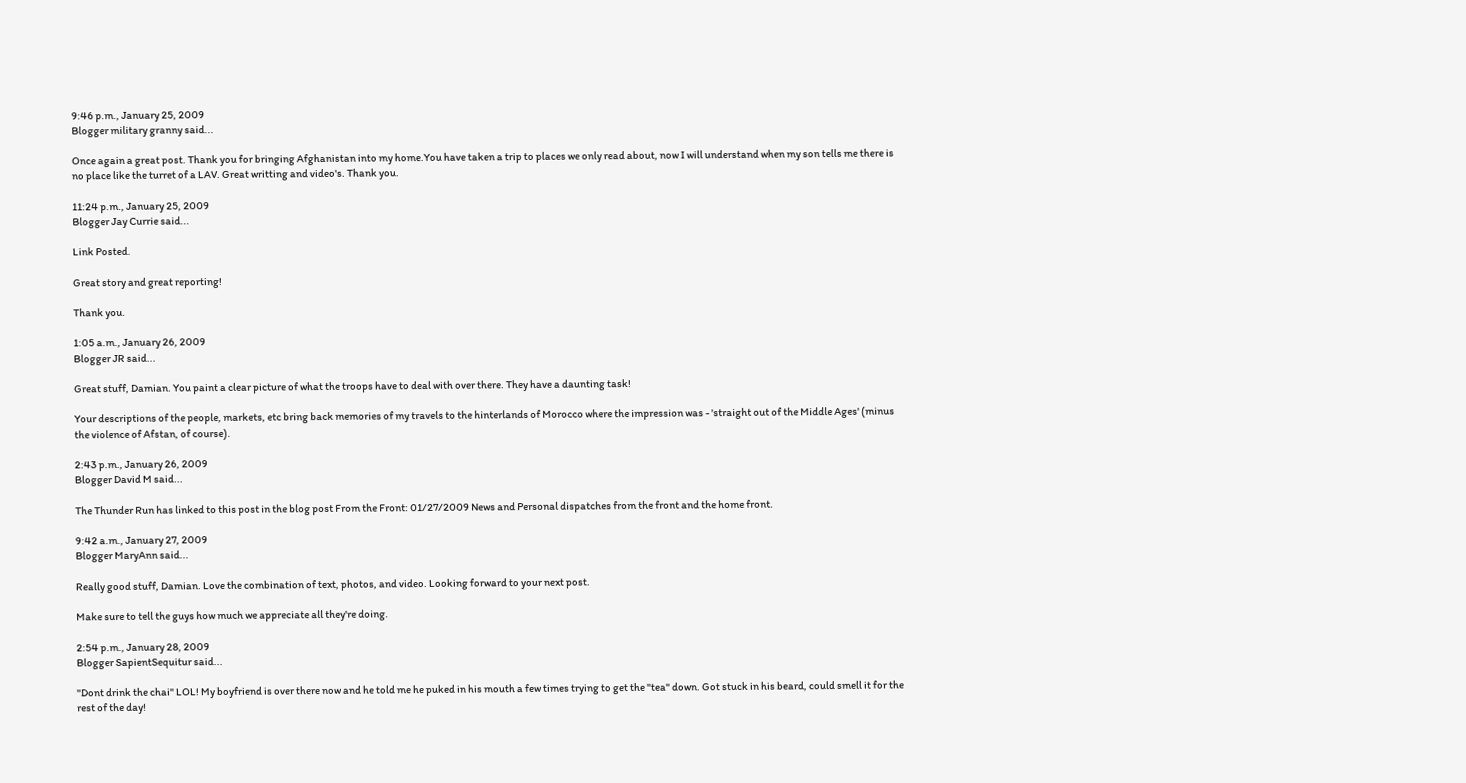9:46 p.m., January 25, 2009
Blogger military granny said...

Once again a great post. Thank you for bringing Afghanistan into my home.You have taken a trip to places we only read about, now I will understand when my son tells me there is no place like the turret of a LAV. Great writting and video's. Thank you.

11:24 p.m., January 25, 2009
Blogger Jay Currie said...

Link Posted.

Great story and great reporting!

Thank you.

1:05 a.m., January 26, 2009
Blogger JR said...

Great stuff, Damian. You paint a clear picture of what the troops have to deal with over there. They have a daunting task!

Your descriptions of the people, markets, etc bring back memories of my travels to the hinterlands of Morocco where the impression was - 'straight out of the Middle Ages' (minus the violence of Afstan, of course).

2:43 p.m., January 26, 2009
Blogger David M said...

The Thunder Run has linked to this post in the blog post From the Front: 01/27/2009 News and Personal dispatches from the front and the home front.

9:42 a.m., January 27, 2009
Blogger MaryAnn said...

Really good stuff, Damian. Love the combination of text, photos, and video. Looking forward to your next post.

Make sure to tell the guys how much we appreciate all they're doing.

2:54 p.m., January 28, 2009
Blogger SapientSequitur said...

"Dont drink the chai" LOL! My boyfriend is over there now and he told me he puked in his mouth a few times trying to get the "tea" down. Got stuck in his beard, could smell it for the rest of the day!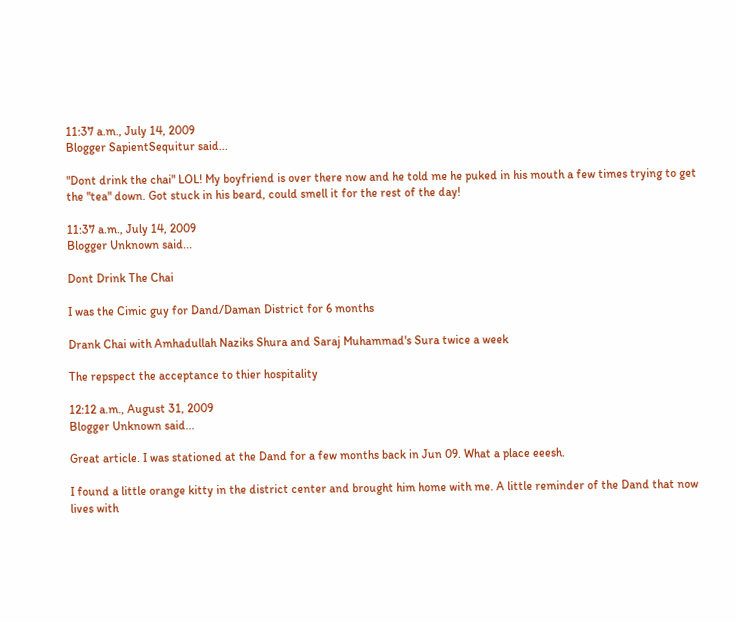11:37 a.m., July 14, 2009
Blogger SapientSequitur said...

"Dont drink the chai" LOL! My boyfriend is over there now and he told me he puked in his mouth a few times trying to get the "tea" down. Got stuck in his beard, could smell it for the rest of the day!

11:37 a.m., July 14, 2009
Blogger Unknown said...

Dont Drink The Chai

I was the Cimic guy for Dand/Daman District for 6 months

Drank Chai with Amhadullah Naziks Shura and Saraj Muhammad's Sura twice a week

The repspect the acceptance to thier hospitality

12:12 a.m., August 31, 2009
Blogger Unknown said...

Great article. I was stationed at the Dand for a few months back in Jun 09. What a place eeesh.

I found a little orange kitty in the district center and brought him home with me. A little reminder of the Dand that now lives with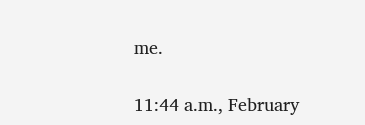me.

11:44 a.m., February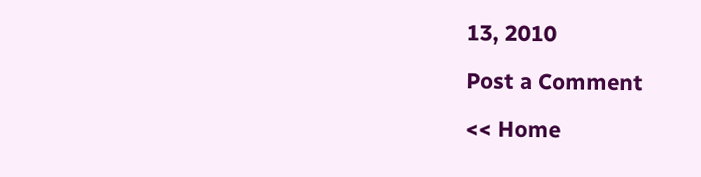13, 2010

Post a Comment

<< Home